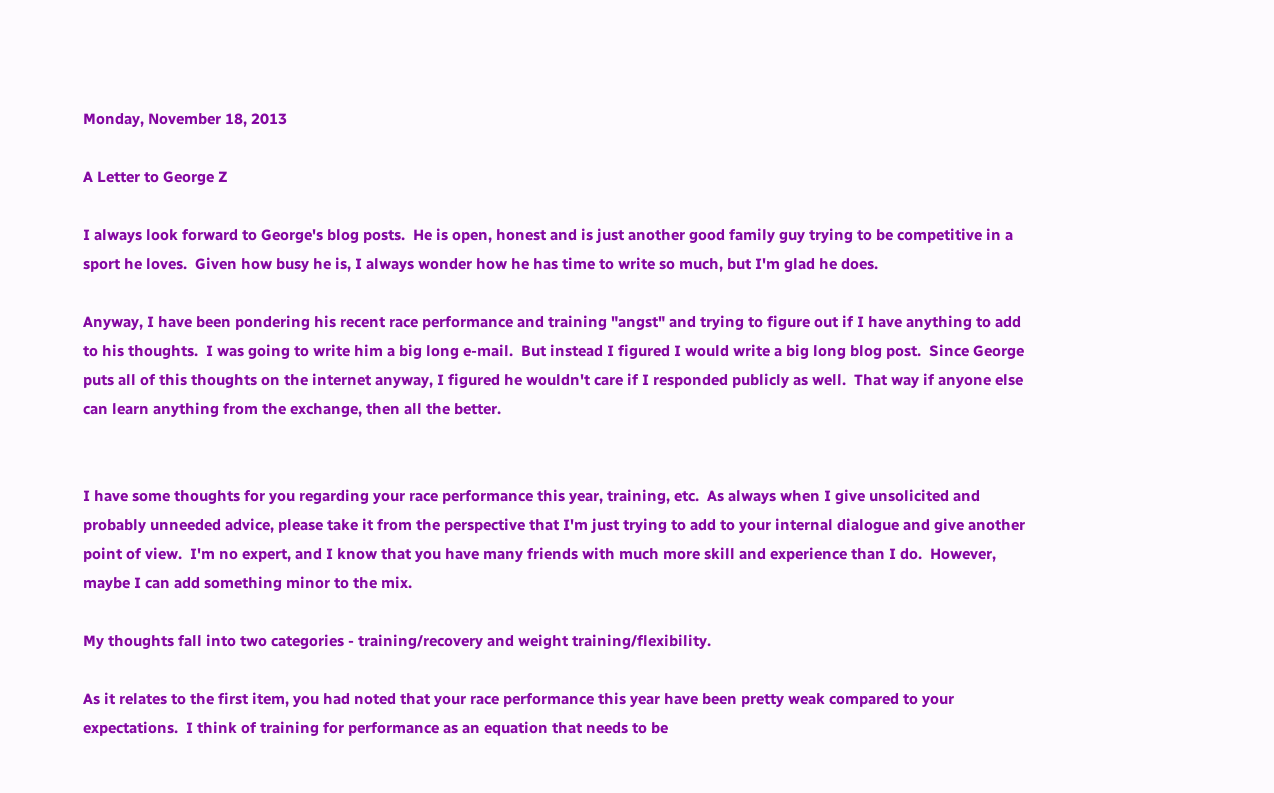Monday, November 18, 2013

A Letter to George Z

I always look forward to George's blog posts.  He is open, honest and is just another good family guy trying to be competitive in a sport he loves.  Given how busy he is, I always wonder how he has time to write so much, but I'm glad he does.

Anyway, I have been pondering his recent race performance and training "angst" and trying to figure out if I have anything to add to his thoughts.  I was going to write him a big long e-mail.  But instead I figured I would write a big long blog post.  Since George puts all of this thoughts on the internet anyway, I figured he wouldn't care if I responded publicly as well.  That way if anyone else can learn anything from the exchange, then all the better.


I have some thoughts for you regarding your race performance this year, training, etc.  As always when I give unsolicited and probably unneeded advice, please take it from the perspective that I'm just trying to add to your internal dialogue and give another point of view.  I'm no expert, and I know that you have many friends with much more skill and experience than I do.  However, maybe I can add something minor to the mix.

My thoughts fall into two categories - training/recovery and weight training/flexibility.

As it relates to the first item, you had noted that your race performance this year have been pretty weak compared to your expectations.  I think of training for performance as an equation that needs to be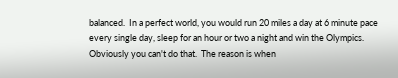balanced.  In a perfect world, you would run 20 miles a day at 6 minute pace every single day, sleep for an hour or two a night and win the Olympics.  Obviously you can't do that.  The reason is when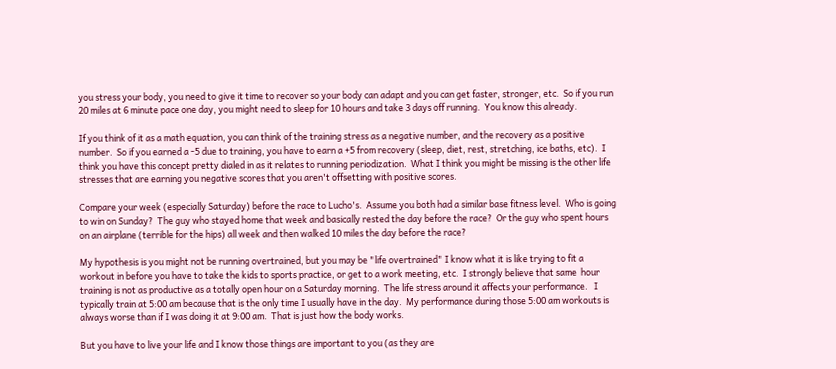you stress your body, you need to give it time to recover so your body can adapt and you can get faster, stronger, etc.  So if you run 20 miles at 6 minute pace one day, you might need to sleep for 10 hours and take 3 days off running.  You know this already.

If you think of it as a math equation, you can think of the training stress as a negative number, and the recovery as a positive number.  So if you earned a -5 due to training, you have to earn a +5 from recovery (sleep, diet, rest, stretching, ice baths, etc).  I think you have this concept pretty dialed in as it relates to running periodization.  What I think you might be missing is the other life stresses that are earning you negative scores that you aren't offsetting with positive scores.

Compare your week (especially Saturday) before the race to Lucho's.  Assume you both had a similar base fitness level.  Who is going to win on Sunday?  The guy who stayed home that week and basically rested the day before the race?  Or the guy who spent hours on an airplane (terrible for the hips) all week and then walked 10 miles the day before the race?

My hypothesis is you might not be running overtrained, but you may be "life overtrained" I know what it is like trying to fit a workout in before you have to take the kids to sports practice, or get to a work meeting, etc.  I strongly believe that same  hour training is not as productive as a totally open hour on a Saturday morning.  The life stress around it affects your performance.   I typically train at 5:00 am because that is the only time I usually have in the day.  My performance during those 5:00 am workouts is always worse than if I was doing it at 9:00 am.  That is just how the body works.

But you have to live your life and I know those things are important to you (as they are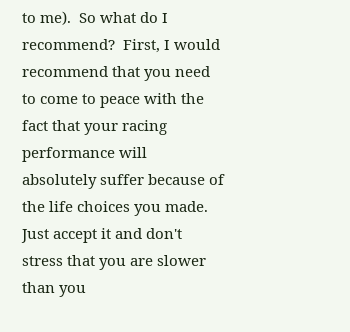to me).  So what do I recommend?  First, I would recommend that you need to come to peace with the fact that your racing performance will absolutely suffer because of the life choices you made.  Just accept it and don't stress that you are slower than you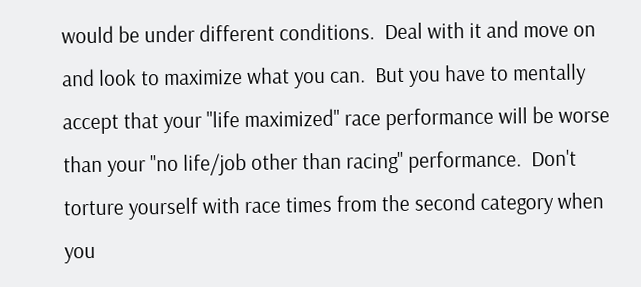would be under different conditions.  Deal with it and move on and look to maximize what you can.  But you have to mentally accept that your "life maximized" race performance will be worse than your "no life/job other than racing" performance.  Don't torture yourself with race times from the second category when you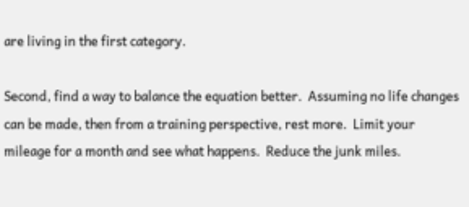are living in the first category.

Second, find a way to balance the equation better.  Assuming no life changes can be made, then from a training perspective, rest more.  Limit your mileage for a month and see what happens.  Reduce the junk miles.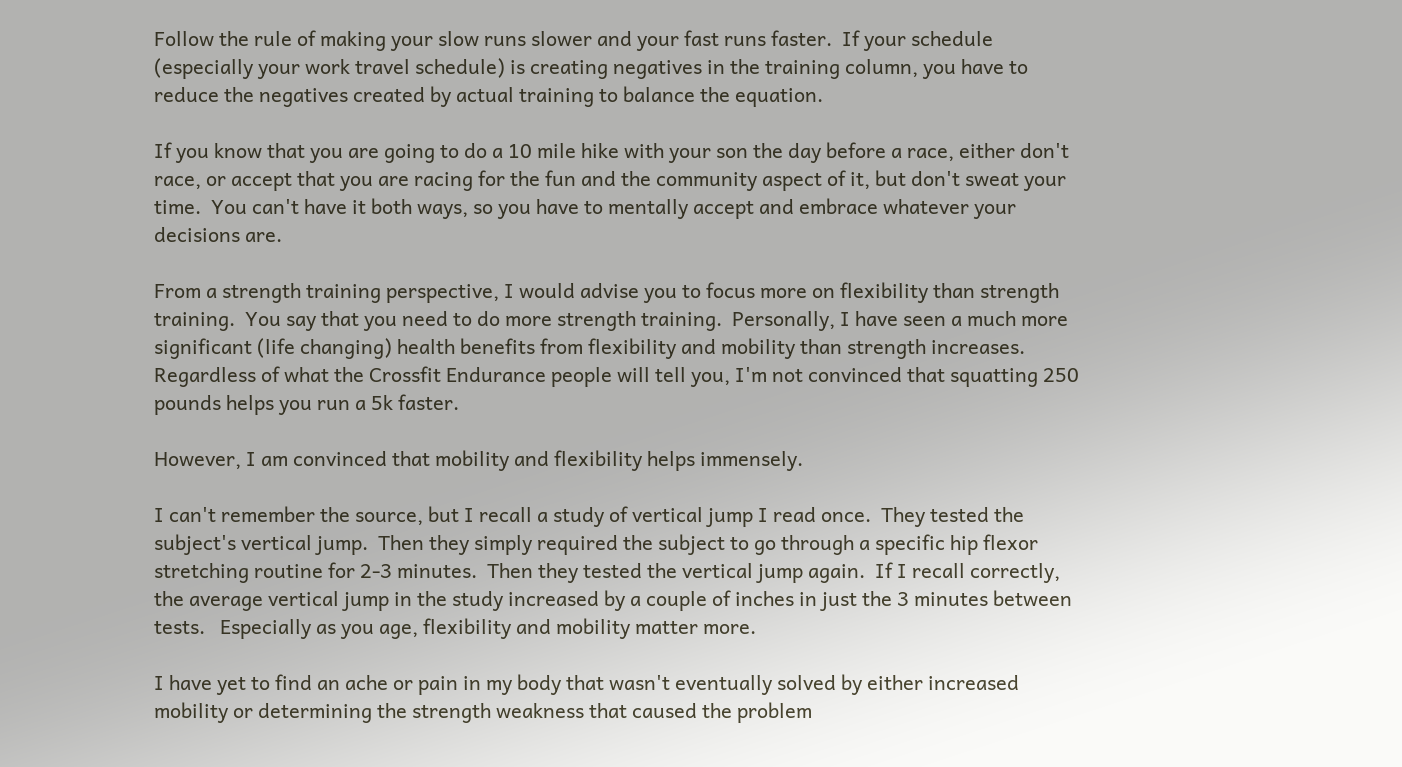Follow the rule of making your slow runs slower and your fast runs faster.  If your schedule (especially your work travel schedule) is creating negatives in the training column, you have to reduce the negatives created by actual training to balance the equation.

If you know that you are going to do a 10 mile hike with your son the day before a race, either don't race, or accept that you are racing for the fun and the community aspect of it, but don't sweat your time.  You can't have it both ways, so you have to mentally accept and embrace whatever your decisions are.

From a strength training perspective, I would advise you to focus more on flexibility than strength training.  You say that you need to do more strength training.  Personally, I have seen a much more significant (life changing) health benefits from flexibility and mobility than strength increases.  Regardless of what the Crossfit Endurance people will tell you, I'm not convinced that squatting 250 pounds helps you run a 5k faster.

However, I am convinced that mobility and flexibility helps immensely.

I can't remember the source, but I recall a study of vertical jump I read once.  They tested the subject's vertical jump.  Then they simply required the subject to go through a specific hip flexor stretching routine for 2-3 minutes.  Then they tested the vertical jump again.  If I recall correctly, the average vertical jump in the study increased by a couple of inches in just the 3 minutes between tests.   Especially as you age, flexibility and mobility matter more.

I have yet to find an ache or pain in my body that wasn't eventually solved by either increased mobility or determining the strength weakness that caused the problem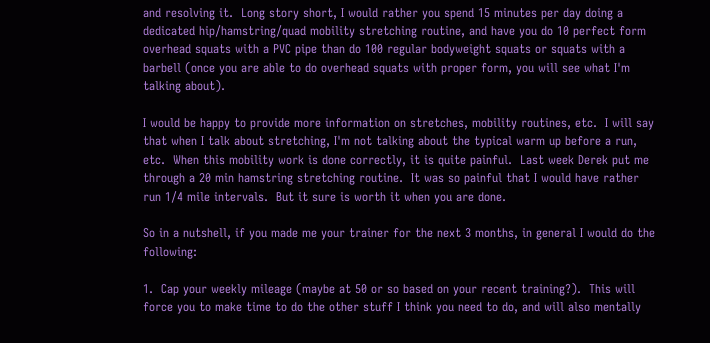and resolving it.  Long story short, I would rather you spend 15 minutes per day doing a dedicated hip/hamstring/quad mobility stretching routine, and have you do 10 perfect form overhead squats with a PVC pipe than do 100 regular bodyweight squats or squats with a barbell (once you are able to do overhead squats with proper form, you will see what I'm talking about).

I would be happy to provide more information on stretches, mobility routines, etc.  I will say that when I talk about stretching, I'm not talking about the typical warm up before a run, etc.  When this mobility work is done correctly, it is quite painful.  Last week Derek put me through a 20 min hamstring stretching routine.  It was so painful that I would have rather run 1/4 mile intervals.  But it sure is worth it when you are done.

So in a nutshell, if you made me your trainer for the next 3 months, in general I would do the following:

1.  Cap your weekly mileage (maybe at 50 or so based on your recent training?).  This will force you to make time to do the other stuff I think you need to do, and will also mentally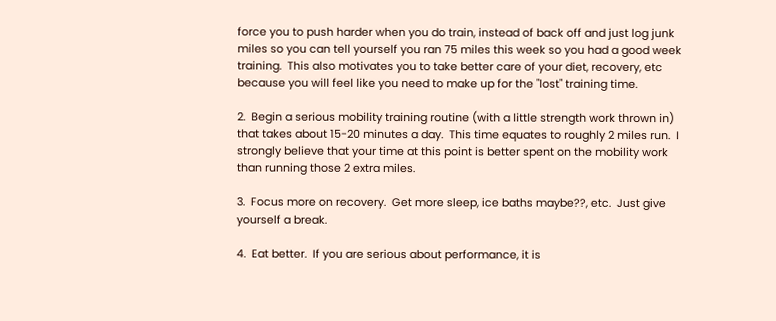force you to push harder when you do train, instead of back off and just log junk miles so you can tell yourself you ran 75 miles this week so you had a good week training.  This also motivates you to take better care of your diet, recovery, etc because you will feel like you need to make up for the "lost" training time.

2.  Begin a serious mobility training routine (with a little strength work thrown in) that takes about 15-20 minutes a day.  This time equates to roughly 2 miles run.  I strongly believe that your time at this point is better spent on the mobility work than running those 2 extra miles.

3.  Focus more on recovery.  Get more sleep, ice baths maybe??, etc.  Just give yourself a break.

4.  Eat better.  If you are serious about performance, it is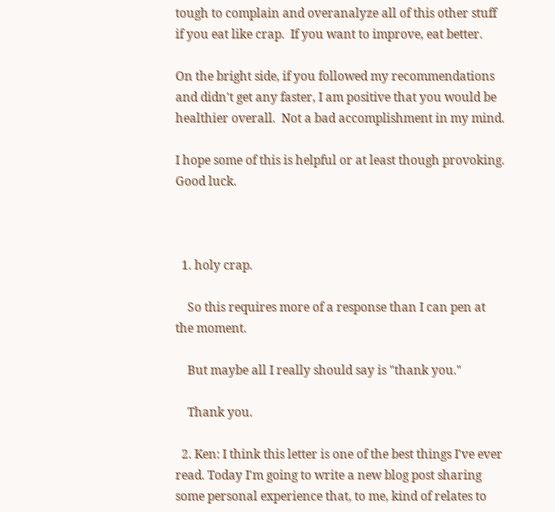tough to complain and overanalyze all of this other stuff if you eat like crap.  If you want to improve, eat better.

On the bright side, if you followed my recommendations and didn't get any faster, I am positive that you would be healthier overall.  Not a bad accomplishment in my mind.

I hope some of this is helpful or at least though provoking.  Good luck.



  1. holy crap.

    So this requires more of a response than I can pen at the moment.

    But maybe all I really should say is "thank you."

    Thank you.

  2. Ken: I think this letter is one of the best things I've ever read. Today I'm going to write a new blog post sharing some personal experience that, to me, kind of relates to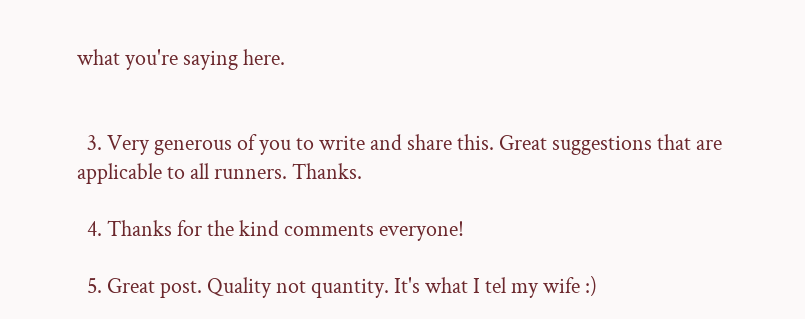what you're saying here.


  3. Very generous of you to write and share this. Great suggestions that are applicable to all runners. Thanks.

  4. Thanks for the kind comments everyone!

  5. Great post. Quality not quantity. It's what I tel my wife :)